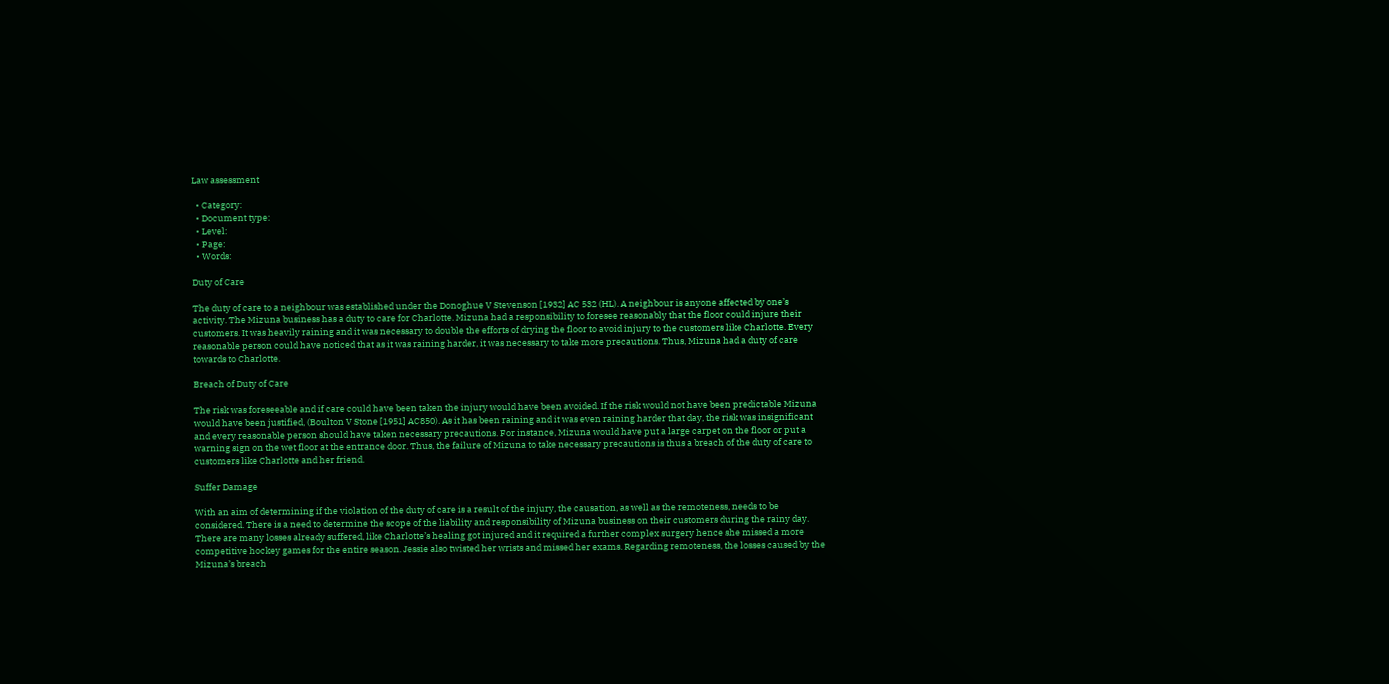Law assessment

  • Category:
  • Document type:
  • Level:
  • Page:
  • Words:

Duty of Care

The duty of care to a neighbour was established under the Donoghue V Stevenson [1932] AC 532 (HL). A neighbour is anyone affected by one’s activity. The Mizuna business has a duty to care for Charlotte. Mizuna had a responsibility to foresee reasonably that the floor could injure their customers. It was heavily raining and it was necessary to double the efforts of drying the floor to avoid injury to the customers like Charlotte. Every reasonable person could have noticed that as it was raining harder, it was necessary to take more precautions. Thus, Mizuna had a duty of care towards to Charlotte.

Breach of Duty of Care

The risk was foreseeable and if care could have been taken the injury would have been avoided. If the risk would not have been predictable Mizuna would have been justified, (Boulton V Stone [1951] AC850). As it has been raining and it was even raining harder that day, the risk was insignificant and every reasonable person should have taken necessary precautions. For instance, Mizuna would have put a large carpet on the floor or put a warning sign on the wet floor at the entrance door. Thus, the failure of Mizuna to take necessary precautions is thus a breach of the duty of care to customers like Charlotte and her friend.

Suffer Damage

With an aim of determining if the violation of the duty of care is a result of the injury, the causation, as well as the remoteness, needs to be considered. There is a need to determine the scope of the liability and responsibility of Mizuna business on their customers during the rainy day. There are many losses already suffered, like Charlotte’s healing got injured and it required a further complex surgery hence she missed a more competitive hockey games for the entire season. Jessie also twisted her wrists and missed her exams. Regarding remoteness, the losses caused by the Mizuna’s breach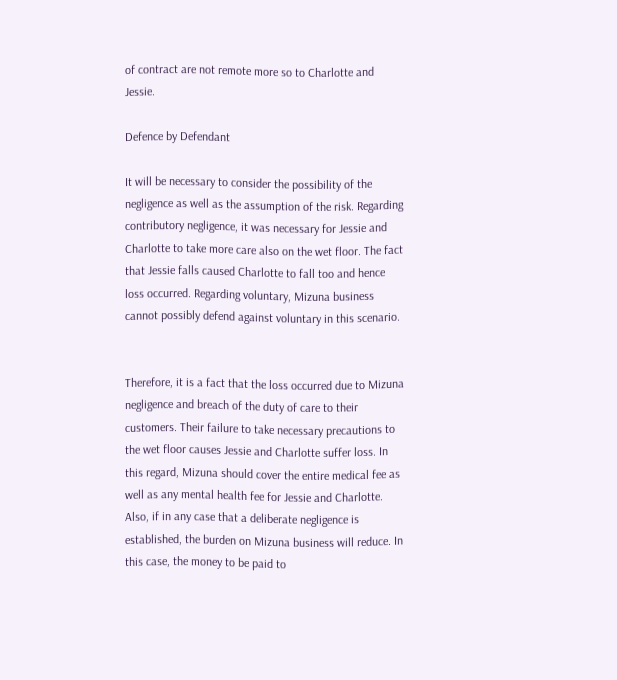of contract are not remote more so to Charlotte and Jessie.

Defence by Defendant

It will be necessary to consider the possibility of the negligence as well as the assumption of the risk. Regarding contributory negligence, it was necessary for Jessie and Charlotte to take more care also on the wet floor. The fact that Jessie falls caused Charlotte to fall too and hence loss occurred. Regarding voluntary, Mizuna business cannot possibly defend against voluntary in this scenario.


Therefore, it is a fact that the loss occurred due to Mizuna negligence and breach of the duty of care to their customers. Their failure to take necessary precautions to the wet floor causes Jessie and Charlotte suffer loss. In this regard, Mizuna should cover the entire medical fee as well as any mental health fee for Jessie and Charlotte. Also, if in any case that a deliberate negligence is established, the burden on Mizuna business will reduce. In this case, the money to be paid to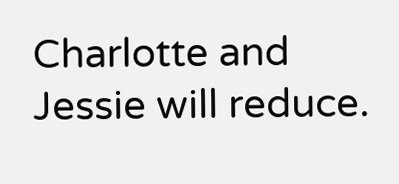Charlotte and Jessie will reduce.